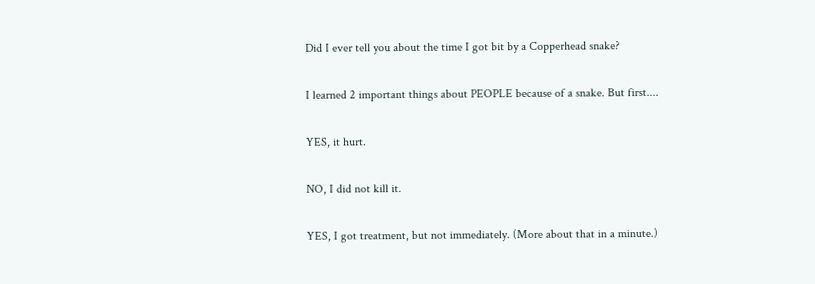Did I ever tell you about the time I got bit by a Copperhead snake?

I learned 2 important things about PEOPLE because of a snake. But first....

YES, it hurt.

NO, I did not kill it.

YES, I got treatment, but not immediately. (More about that in a minute.)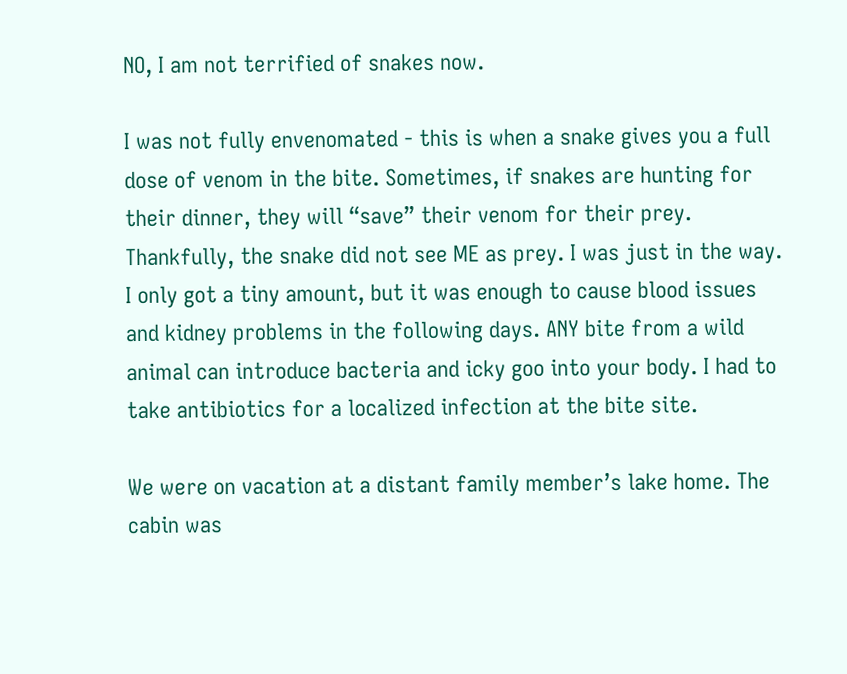NO, I am not terrified of snakes now.

I was not fully envenomated - this is when a snake gives you a full dose of venom in the bite. Sometimes, if snakes are hunting for their dinner, they will “save” their venom for their prey. Thankfully, the snake did not see ME as prey. I was just in the way. I only got a tiny amount, but it was enough to cause blood issues and kidney problems in the following days. ANY bite from a wild animal can introduce bacteria and icky goo into your body. I had to take antibiotics for a localized infection at the bite site.

We were on vacation at a distant family member’s lake home. The cabin was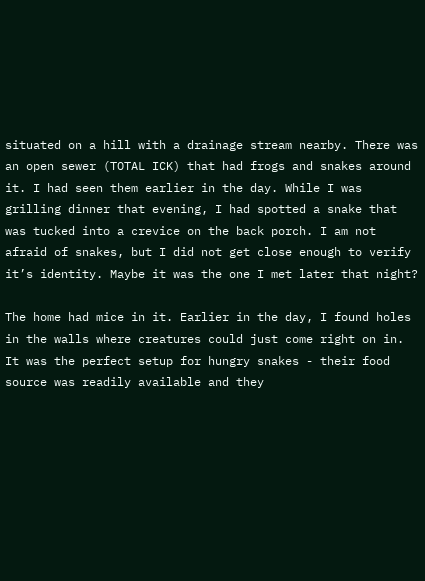situated on a hill with a drainage stream nearby. There was an open sewer (TOTAL ICK) that had frogs and snakes around it. I had seen them earlier in the day. While I was grilling dinner that evening, I had spotted a snake that was tucked into a crevice on the back porch. I am not afraid of snakes, but I did not get close enough to verify it’s identity. Maybe it was the one I met later that night?

The home had mice in it. Earlier in the day, I found holes in the walls where creatures could just come right on in. It was the perfect setup for hungry snakes - their food source was readily available and they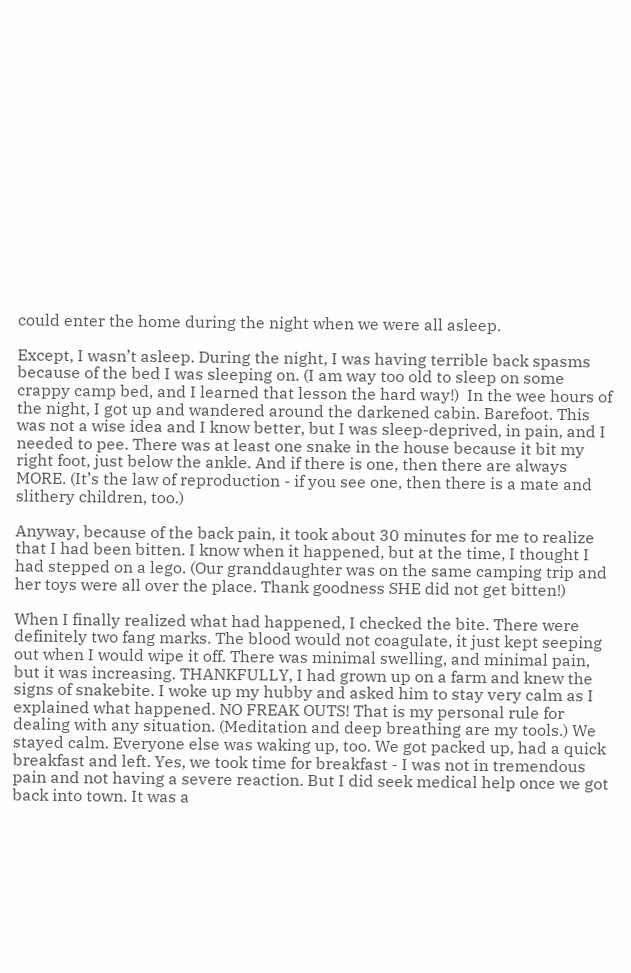could enter the home during the night when we were all asleep.

Except, I wasn’t asleep. During the night, I was having terrible back spasms because of the bed I was sleeping on. (I am way too old to sleep on some crappy camp bed, and I learned that lesson the hard way!)  In the wee hours of the night, I got up and wandered around the darkened cabin. Barefoot. This was not a wise idea and I know better, but I was sleep-deprived, in pain, and I needed to pee. There was at least one snake in the house because it bit my right foot, just below the ankle. And if there is one, then there are always MORE. (It’s the law of reproduction - if you see one, then there is a mate and slithery children, too.)

Anyway, because of the back pain, it took about 30 minutes for me to realize that I had been bitten. I know when it happened, but at the time, I thought I had stepped on a lego. (Our granddaughter was on the same camping trip and her toys were all over the place. Thank goodness SHE did not get bitten!)

When I finally realized what had happened, I checked the bite. There were definitely two fang marks. The blood would not coagulate, it just kept seeping out when I would wipe it off. There was minimal swelling, and minimal pain, but it was increasing. THANKFULLY, I had grown up on a farm and knew the signs of snakebite. I woke up my hubby and asked him to stay very calm as I explained what happened. NO FREAK OUTS! That is my personal rule for dealing with any situation. (Meditation and deep breathing are my tools.) We stayed calm. Everyone else was waking up, too. We got packed up, had a quick breakfast and left. Yes, we took time for breakfast - I was not in tremendous pain and not having a severe reaction. But I did seek medical help once we got back into town. It was a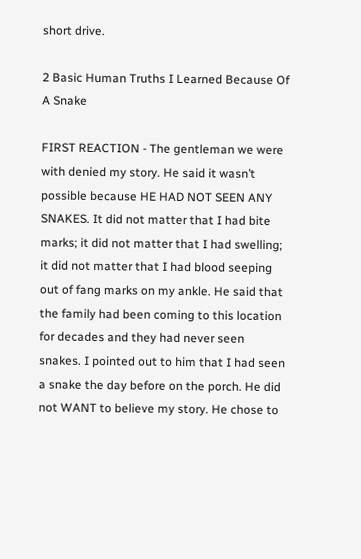short drive.

2 Basic Human Truths I Learned Because Of A Snake

FIRST REACTION - The gentleman we were with denied my story. He said it wasn’t possible because HE HAD NOT SEEN ANY SNAKES. It did not matter that I had bite marks; it did not matter that I had swelling; it did not matter that I had blood seeping out of fang marks on my ankle. He said that the family had been coming to this location for decades and they had never seen snakes. I pointed out to him that I had seen a snake the day before on the porch. He did not WANT to believe my story. He chose to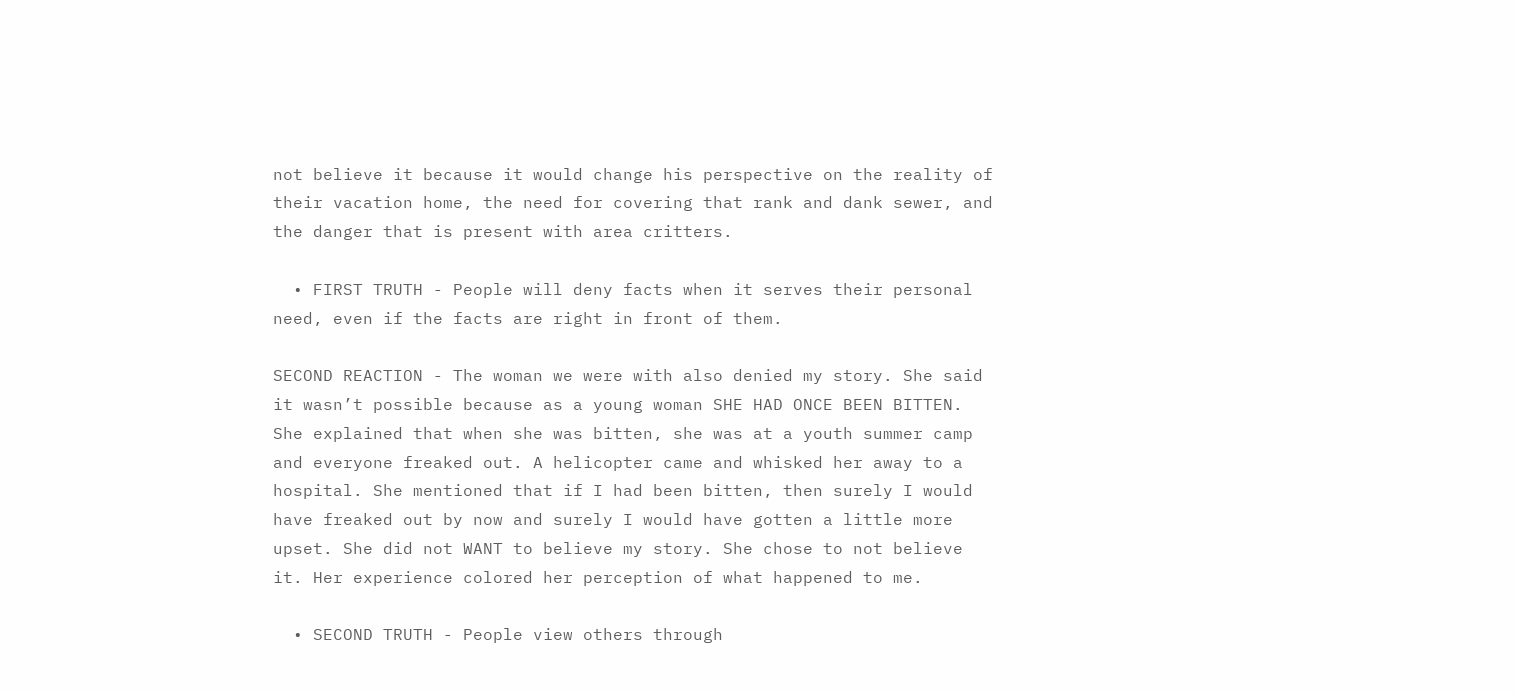not believe it because it would change his perspective on the reality of their vacation home, the need for covering that rank and dank sewer, and the danger that is present with area critters.

  • FIRST TRUTH - People will deny facts when it serves their personal need, even if the facts are right in front of them.

SECOND REACTION - The woman we were with also denied my story. She said it wasn’t possible because as a young woman SHE HAD ONCE BEEN BITTEN. She explained that when she was bitten, she was at a youth summer camp and everyone freaked out. A helicopter came and whisked her away to a hospital. She mentioned that if I had been bitten, then surely I would have freaked out by now and surely I would have gotten a little more upset. She did not WANT to believe my story. She chose to not believe it. Her experience colored her perception of what happened to me.

  • SECOND TRUTH - People view others through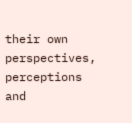their own perspectives, perceptions and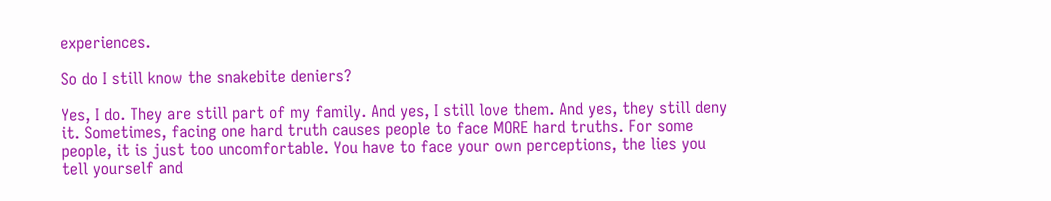experiences.

So do I still know the snakebite deniers?

Yes, I do. They are still part of my family. And yes, I still love them. And yes, they still deny it. Sometimes, facing one hard truth causes people to face MORE hard truths. For some people, it is just too uncomfortable. You have to face your own perceptions, the lies you tell yourself and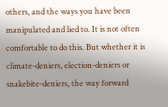others, and the ways you have been manipulated and lied to. It is not often comfortable to do this. But whether it is climate-deniers, election-deniers or snakebite-deniers, the way forward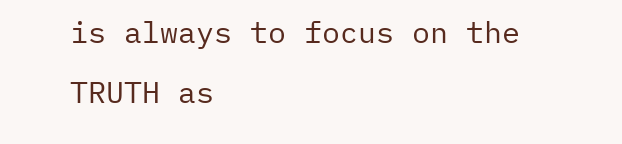is always to focus on the TRUTH as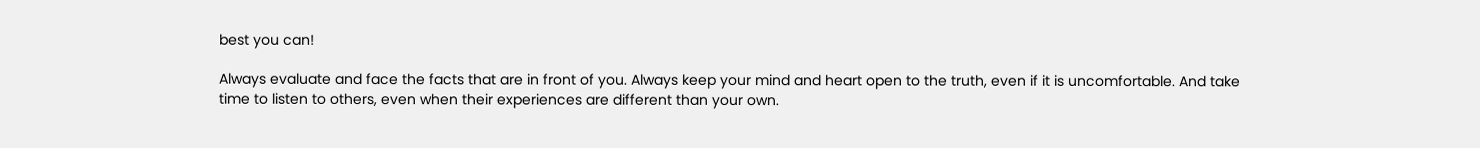best you can!

Always evaluate and face the facts that are in front of you. Always keep your mind and heart open to the truth, even if it is uncomfortable. And take time to listen to others, even when their experiences are different than your own.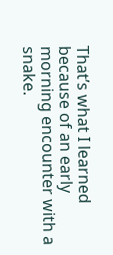That’s what I learned because of an early morning encounter with a snake.